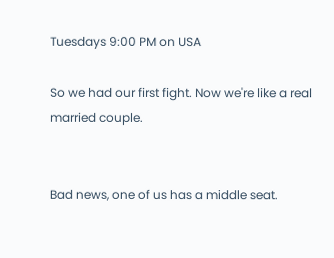Tuesdays 9:00 PM on USA

So we had our first fight. Now we're like a real married couple.


Bad news, one of us has a middle seat.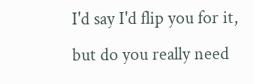I'd say I'd flip you for it, but do you really need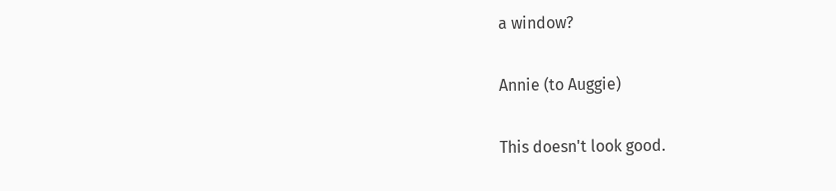a window?

Annie (to Auggie)

This doesn't look good.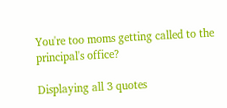You're too moms getting called to the principal's office?

Displaying all 3 quotes